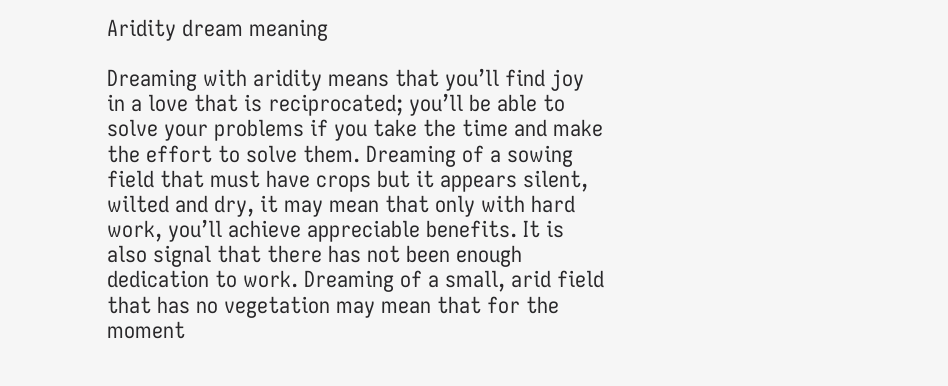Aridity dream meaning

Dreaming with aridity means that you’ll find joy in a love that is reciprocated; you’ll be able to solve your problems if you take the time and make the effort to solve them. Dreaming of a sowing field that must have crops but it appears silent, wilted and dry, it may mean that only with hard work, you’ll achieve appreciable benefits. It is also signal that there has not been enough dedication to work. Dreaming of a small, arid field that has no vegetation may mean that for the moment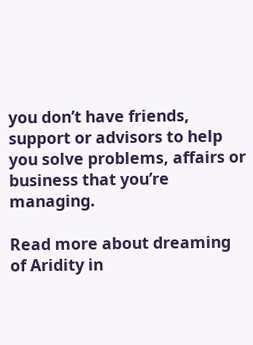you don’t have friends, support or advisors to help you solve problems, affairs or business that you’re managing.

Read more about dreaming of Aridity in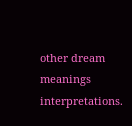other dream meanings interpretations.